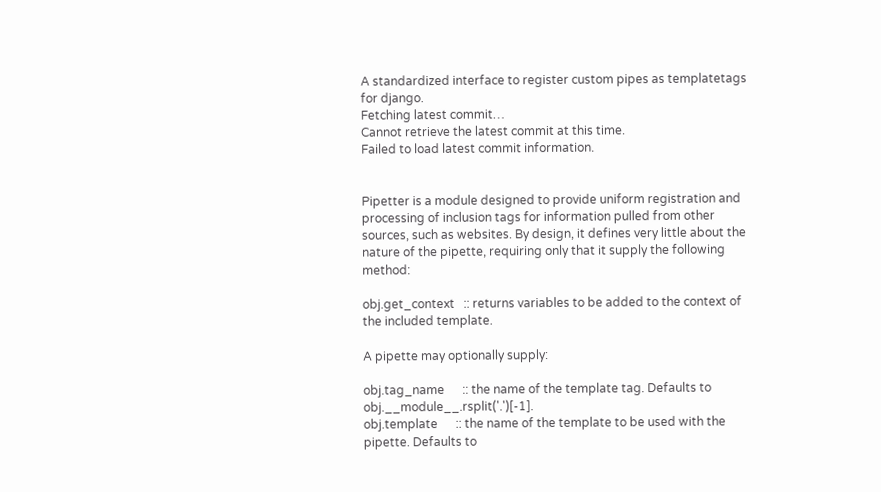A standardized interface to register custom pipes as templatetags for django.
Fetching latest commit…
Cannot retrieve the latest commit at this time.
Failed to load latest commit information.


Pipetter is a module designed to provide uniform registration and processing of inclusion tags for information pulled from other sources, such as websites. By design, it defines very little about the nature of the pipette, requiring only that it supply the following method:

obj.get_context   :: returns variables to be added to the context of the included template.

A pipette may optionally supply:

obj.tag_name      :: the name of the template tag. Defaults to obj.__module__.rsplit('.')[-1].
obj.template      :: the name of the template to be used with the pipette. Defaults to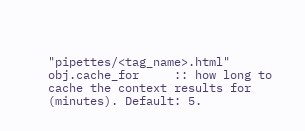"pipettes/<tag_name>.html"
obj.cache_for     :: how long to cache the context results for (minutes). Default: 5.